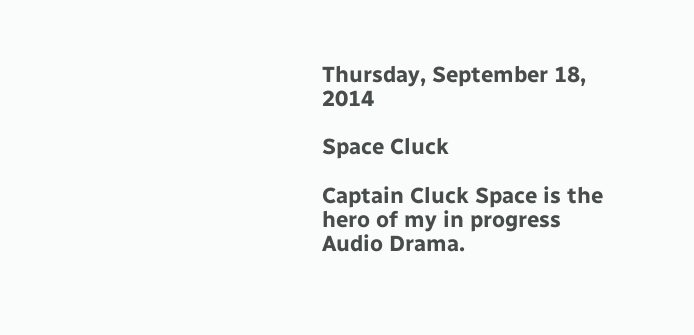Thursday, September 18, 2014

Space Cluck

Captain Cluck Space is the hero of my in progress Audio Drama.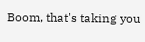Boom, that's taking you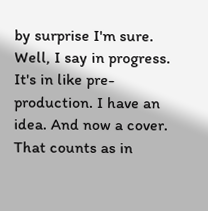by surprise I'm sure. Well, I say in progress. It's in like pre-production. I have an idea. And now a cover. That counts as in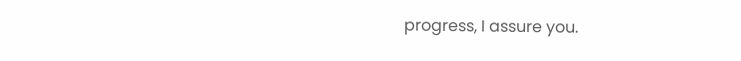progress, I assure you.